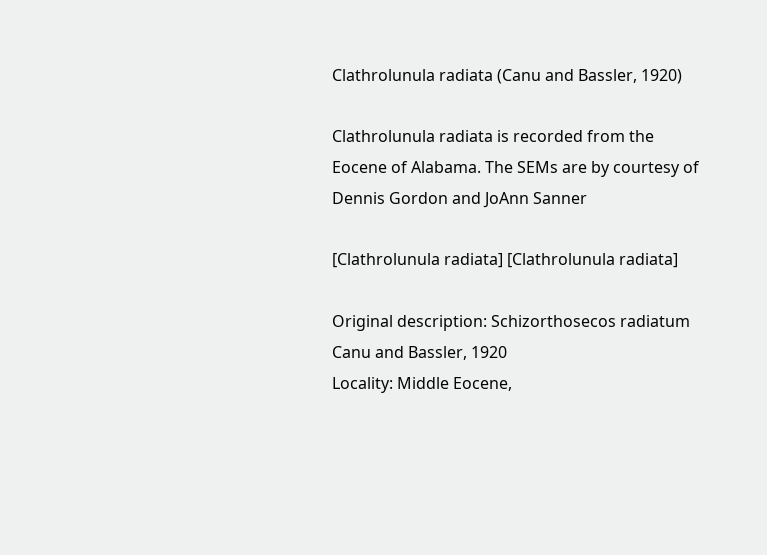Clathrolunula radiata (Canu and Bassler, 1920)

Clathrolunula radiata is recorded from the Eocene of Alabama. The SEMs are by courtesy of Dennis Gordon and JoAnn Sanner

[Clathrolunula radiata] [Clathrolunula radiata]

Original description: Schizorthosecos radiatum Canu and Bassler, 1920
Locality: Middle Eocene,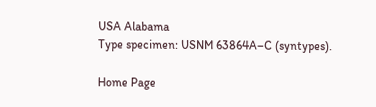USA Alabama
Type specimen: USNM 63864A–C (syntypes).

Home Page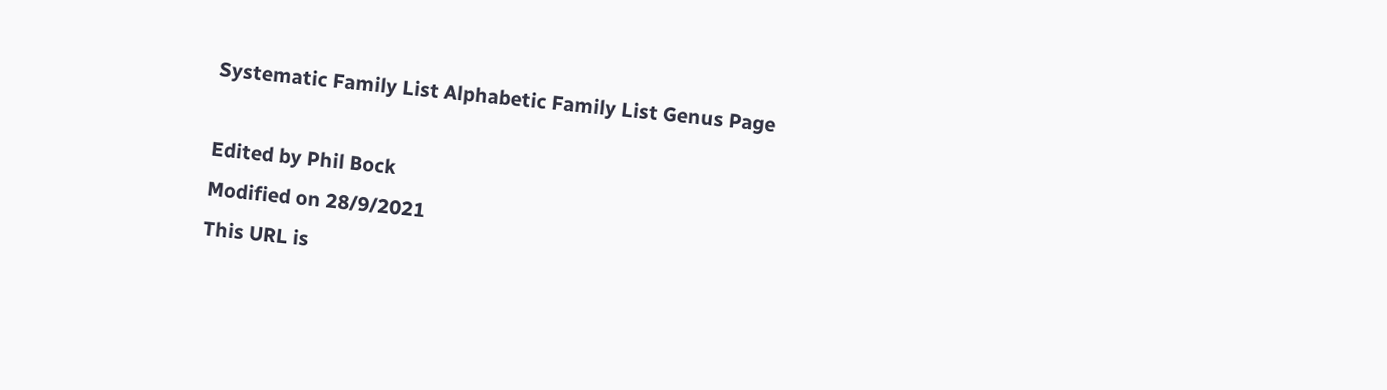Systematic Family List Alphabetic Family List Genus Page

Edited by Phil Bock
Modified on 28/9/2021
This URL is